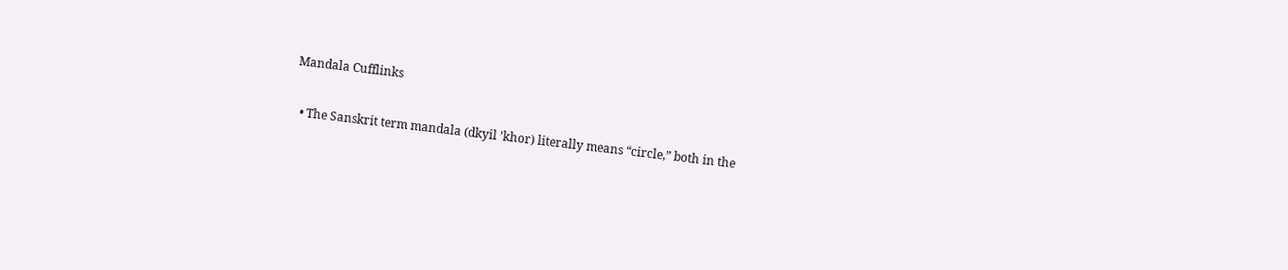Mandala Cufflinks

  • The Sanskrit term mandala (dkyil ’khor) literally means “circle,” both in the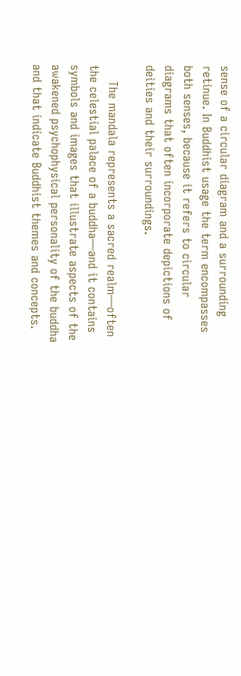sense of a circular diagram and a surrounding retinue. In Buddhist usage the term encompasses both senses, because it refers to circular diagrams that often incorporate depictions of deities and their surroundings.

    The mandala represents a sacred realm—often the celestial palace of a buddha—and it contains symbols and images that illustrate aspects of the awakened psychophysical personality of the buddha and that indicate Buddhist themes and concepts.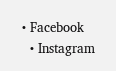• Facebook
  • Instagram